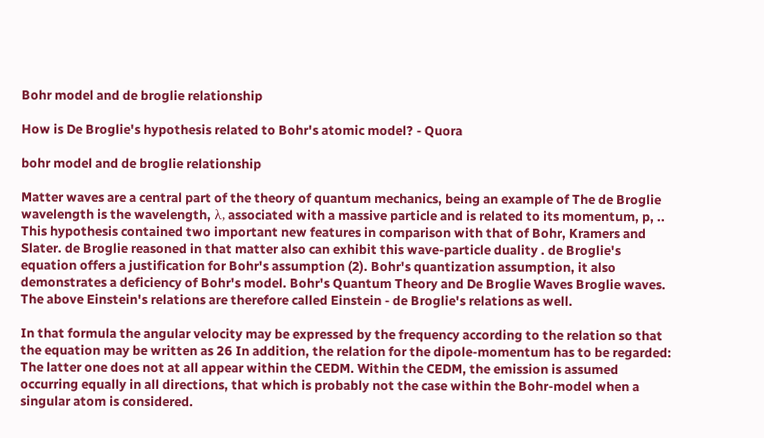Bohr model and de broglie relationship

How is De Broglie's hypothesis related to Bohr's atomic model? - Quora

bohr model and de broglie relationship

Matter waves are a central part of the theory of quantum mechanics, being an example of The de Broglie wavelength is the wavelength, λ, associated with a massive particle and is related to its momentum, p, .. This hypothesis contained two important new features in comparison with that of Bohr, Kramers and Slater. de Broglie reasoned in that matter also can exhibit this wave-particle duality . de Broglie's equation offers a justification for Bohr's assumption (2). Bohr's quantization assumption, it also demonstrates a deficiency of Bohr's model. Bohr's Quantum Theory and De Broglie Waves Broglie waves. The above Einstein's relations are therefore called Einstein - de Broglie's relations as well.

In that formula the angular velocity may be expressed by the frequency according to the relation so that the equation may be written as 26 In addition, the relation for the dipole-momentum has to be regarded: The latter one does not at all appear within the CEDM. Within the CEDM, the emission is assumed occurring equally in all directions, that which is probably not the case within the Bohr-model when a singular atom is considered.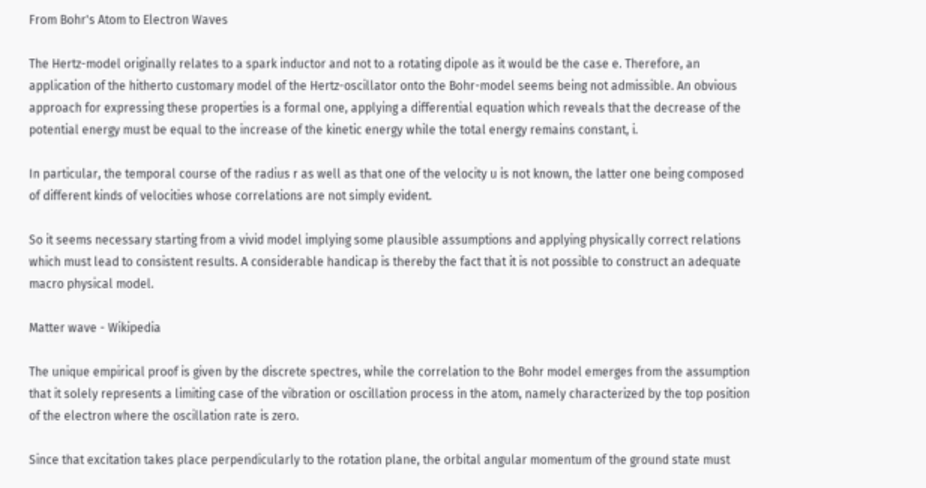From Bohr's Atom to Electron Waves

The Hertz-model originally relates to a spark inductor and not to a rotating dipole as it would be the case e. Therefore, an application of the hitherto customary model of the Hertz-oscillator onto the Bohr-model seems being not admissible. An obvious approach for expressing these properties is a formal one, applying a differential equation which reveals that the decrease of the potential energy must be equal to the increase of the kinetic energy while the total energy remains constant, i.

In particular, the temporal course of the radius r as well as that one of the velocity u is not known, the latter one being composed of different kinds of velocities whose correlations are not simply evident.

So it seems necessary starting from a vivid model implying some plausible assumptions and applying physically correct relations which must lead to consistent results. A considerable handicap is thereby the fact that it is not possible to construct an adequate macro physical model.

Matter wave - Wikipedia

The unique empirical proof is given by the discrete spectres, while the correlation to the Bohr model emerges from the assumption that it solely represents a limiting case of the vibration or oscillation process in the atom, namely characterized by the top position of the electron where the oscillation rate is zero.

Since that excitation takes place perpendicularly to the rotation plane, the orbital angular momentum of the ground state must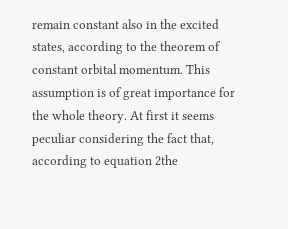remain constant also in the excited states, according to the theorem of constant orbital momentum. This assumption is of great importance for the whole theory. At first it seems peculiar considering the fact that, according to equation 2the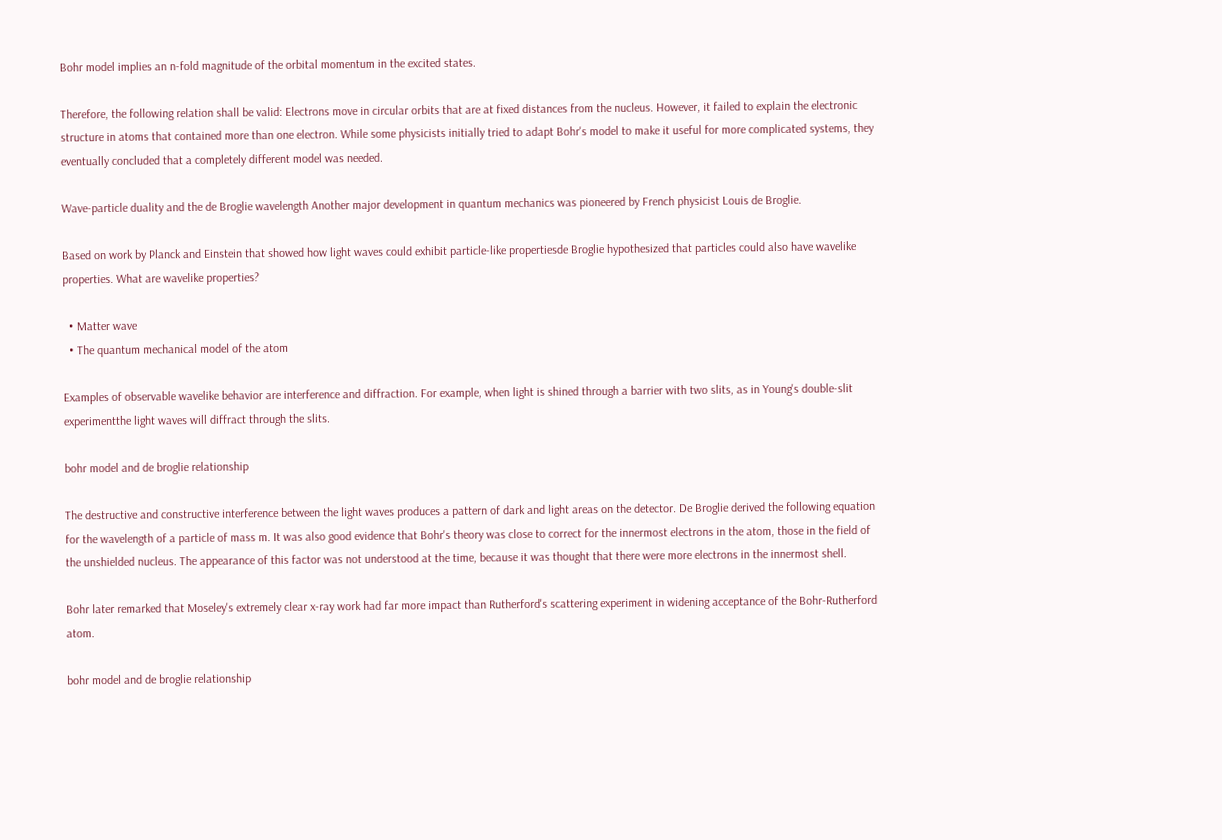Bohr model implies an n-fold magnitude of the orbital momentum in the excited states.

Therefore, the following relation shall be valid: Electrons move in circular orbits that are at fixed distances from the nucleus. However, it failed to explain the electronic structure in atoms that contained more than one electron. While some physicists initially tried to adapt Bohr's model to make it useful for more complicated systems, they eventually concluded that a completely different model was needed.

Wave-particle duality and the de Broglie wavelength Another major development in quantum mechanics was pioneered by French physicist Louis de Broglie.

Based on work by Planck and Einstein that showed how light waves could exhibit particle-like propertiesde Broglie hypothesized that particles could also have wavelike properties. What are wavelike properties?

  • Matter wave
  • The quantum mechanical model of the atom

Examples of observable wavelike behavior are interference and diffraction. For example, when light is shined through a barrier with two slits, as in Young's double-slit experimentthe light waves will diffract through the slits.

bohr model and de broglie relationship

The destructive and constructive interference between the light waves produces a pattern of dark and light areas on the detector. De Broglie derived the following equation for the wavelength of a particle of mass m. It was also good evidence that Bohr's theory was close to correct for the innermost electrons in the atom, those in the field of the unshielded nucleus. The appearance of this factor was not understood at the time, because it was thought that there were more electrons in the innermost shell.

Bohr later remarked that Moseley's extremely clear x-ray work had far more impact than Rutherford's scattering experiment in widening acceptance of the Bohr-Rutherford atom.

bohr model and de broglie relationship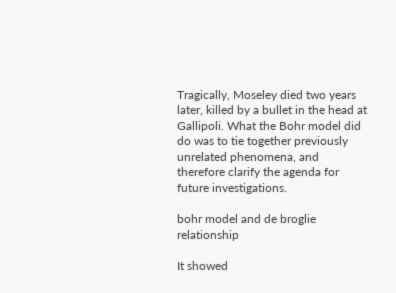Tragically, Moseley died two years later, killed by a bullet in the head at Gallipoli. What the Bohr model did do was to tie together previously unrelated phenomena, and therefore clarify the agenda for future investigations.

bohr model and de broglie relationship

It showed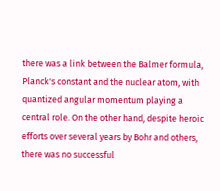there was a link between the Balmer formula, Planck's constant and the nuclear atom, with quantized angular momentum playing a central role. On the other hand, despite heroic efforts over several years by Bohr and others, there was no successful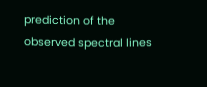prediction of the observed spectral lines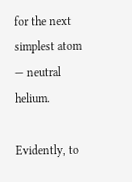for the next simplest atom — neutral helium.

Evidently, to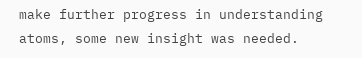make further progress in understanding atoms, some new insight was needed.